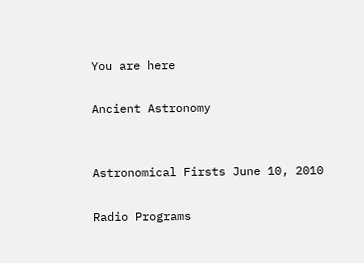You are here

Ancient Astronomy


Astronomical Firsts June 10, 2010

Radio Programs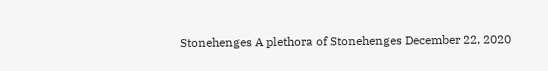Stonehenges A plethora of Stonehenges December 22, 2020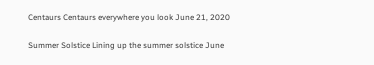Centaurs Centaurs everywhere you look June 21, 2020

Summer Solstice Lining up the summer solstice June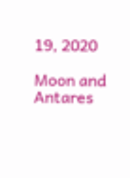19, 2020

Moon and Antares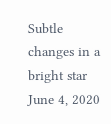Subtle changes in a bright star June 4, 2020